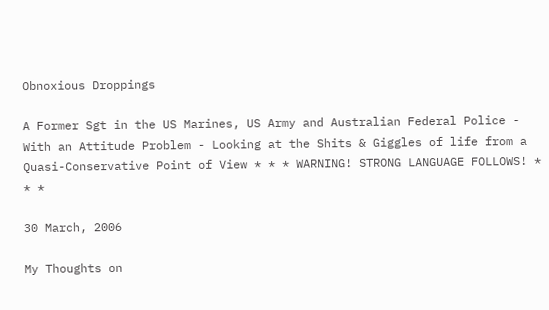Obnoxious Droppings

A Former Sgt in the US Marines, US Army and Australian Federal Police - With an Attitude Problem - Looking at the Shits & Giggles of life from a Quasi-Conservative Point of View * * * WARNING! STRONG LANGUAGE FOLLOWS! * * *

30 March, 2006

My Thoughts on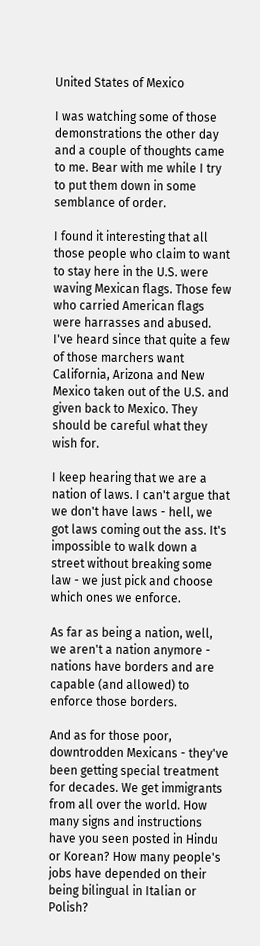United States of Mexico

I was watching some of those demonstrations the other day and a couple of thoughts came to me. Bear with me while I try to put them down in some semblance of order.

I found it interesting that all those people who claim to want to stay here in the U.S. were waving Mexican flags. Those few who carried American flags were harrasses and abused. I've heard since that quite a few of those marchers want California, Arizona and New Mexico taken out of the U.S. and given back to Mexico. They should be careful what they wish for.

I keep hearing that we are a nation of laws. I can't argue that we don't have laws - hell, we got laws coming out the ass. It's impossible to walk down a street without breaking some law - we just pick and choose which ones we enforce.

As far as being a nation, well, we aren't a nation anymore - nations have borders and are capable (and allowed) to enforce those borders.

And as for those poor, downtrodden Mexicans - they've been getting special treatment for decades. We get immigrants from all over the world. How many signs and instructions have you seen posted in Hindu or Korean? How many people's jobs have depended on their being bilingual in Italian or Polish?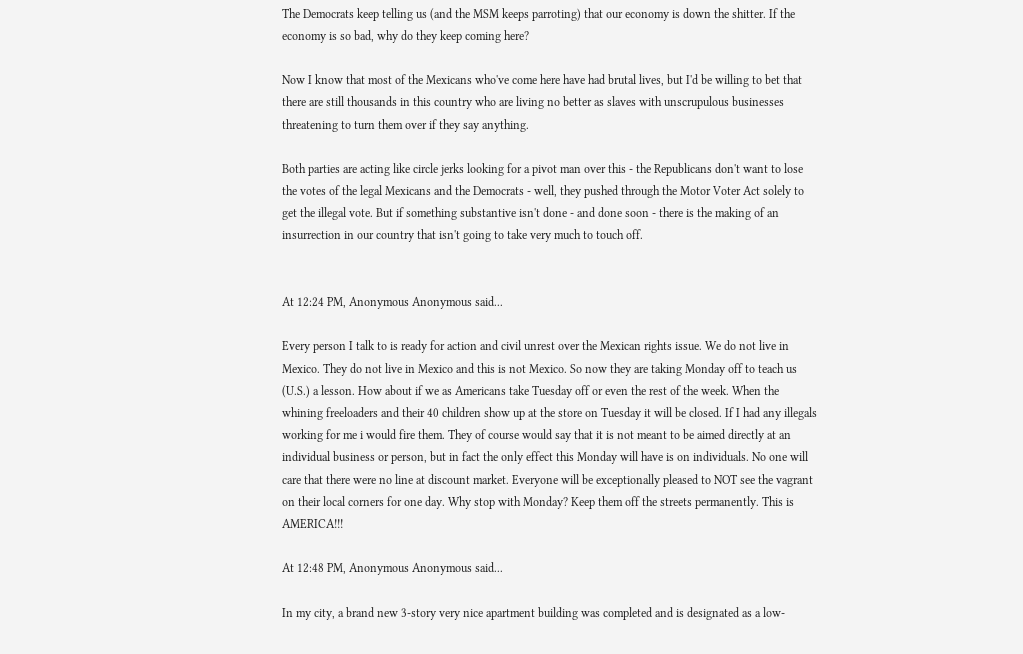The Democrats keep telling us (and the MSM keeps parroting) that our economy is down the shitter. If the economy is so bad, why do they keep coming here?

Now I know that most of the Mexicans who've come here have had brutal lives, but I'd be willing to bet that there are still thousands in this country who are living no better as slaves with unscrupulous businesses threatening to turn them over if they say anything.

Both parties are acting like circle jerks looking for a pivot man over this - the Republicans don't want to lose the votes of the legal Mexicans and the Democrats - well, they pushed through the Motor Voter Act solely to get the illegal vote. But if something substantive isn't done - and done soon - there is the making of an insurrection in our country that isn't going to take very much to touch off.


At 12:24 PM, Anonymous Anonymous said...

Every person I talk to is ready for action and civil unrest over the Mexican rights issue. We do not live in Mexico. They do not live in Mexico and this is not Mexico. So now they are taking Monday off to teach us (U.S.) a lesson. How about if we as Americans take Tuesday off or even the rest of the week. When the whining freeloaders and their 40 children show up at the store on Tuesday it will be closed. If I had any illegals working for me i would fire them. They of course would say that it is not meant to be aimed directly at an individual business or person, but in fact the only effect this Monday will have is on individuals. No one will care that there were no line at discount market. Everyone will be exceptionally pleased to NOT see the vagrant on their local corners for one day. Why stop with Monday? Keep them off the streets permanently. This is AMERICA!!!

At 12:48 PM, Anonymous Anonymous said...

In my city, a brand new 3-story very nice apartment building was completed and is designated as a low-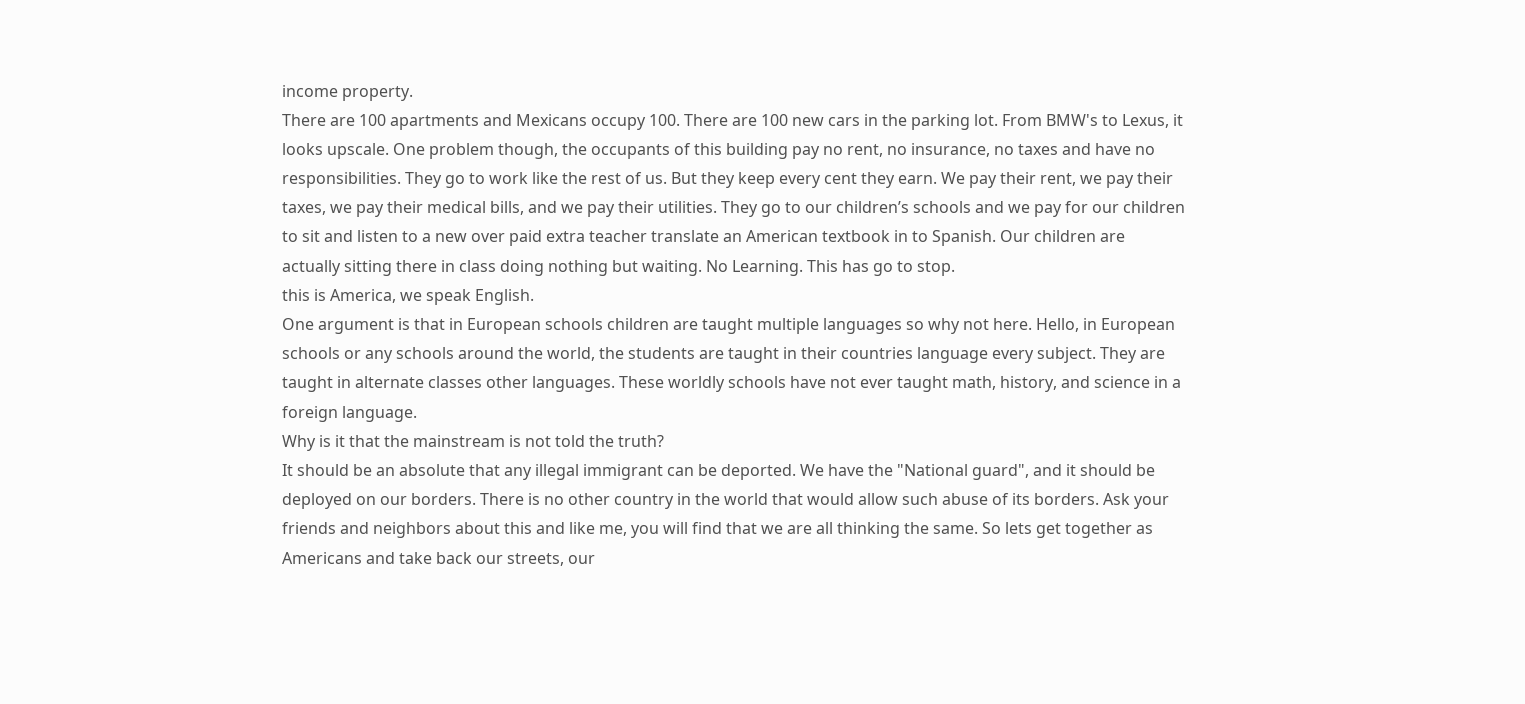income property.
There are 100 apartments and Mexicans occupy 100. There are 100 new cars in the parking lot. From BMW's to Lexus, it looks upscale. One problem though, the occupants of this building pay no rent, no insurance, no taxes and have no responsibilities. They go to work like the rest of us. But they keep every cent they earn. We pay their rent, we pay their taxes, we pay their medical bills, and we pay their utilities. They go to our children’s schools and we pay for our children to sit and listen to a new over paid extra teacher translate an American textbook in to Spanish. Our children are actually sitting there in class doing nothing but waiting. No Learning. This has go to stop.
this is America, we speak English.
One argument is that in European schools children are taught multiple languages so why not here. Hello, in European schools or any schools around the world, the students are taught in their countries language every subject. They are taught in alternate classes other languages. These worldly schools have not ever taught math, history, and science in a foreign language.
Why is it that the mainstream is not told the truth?
It should be an absolute that any illegal immigrant can be deported. We have the "National guard", and it should be deployed on our borders. There is no other country in the world that would allow such abuse of its borders. Ask your friends and neighbors about this and like me, you will find that we are all thinking the same. So lets get together as Americans and take back our streets, our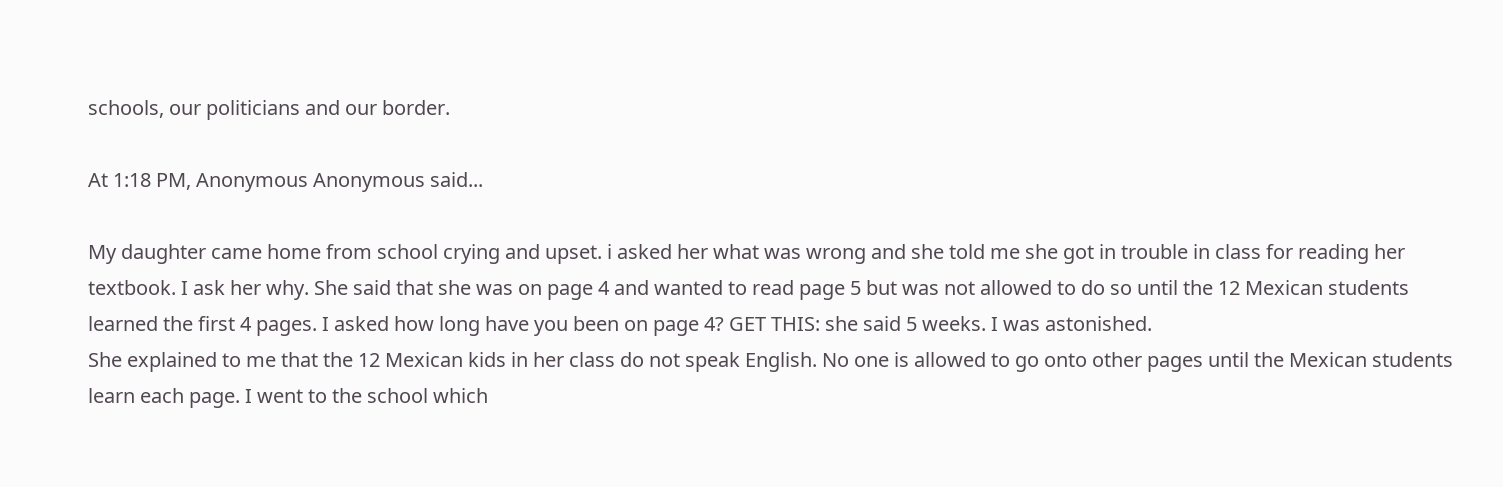schools, our politicians and our border.

At 1:18 PM, Anonymous Anonymous said...

My daughter came home from school crying and upset. i asked her what was wrong and she told me she got in trouble in class for reading her textbook. I ask her why. She said that she was on page 4 and wanted to read page 5 but was not allowed to do so until the 12 Mexican students learned the first 4 pages. I asked how long have you been on page 4? GET THIS: she said 5 weeks. I was astonished.
She explained to me that the 12 Mexican kids in her class do not speak English. No one is allowed to go onto other pages until the Mexican students learn each page. I went to the school which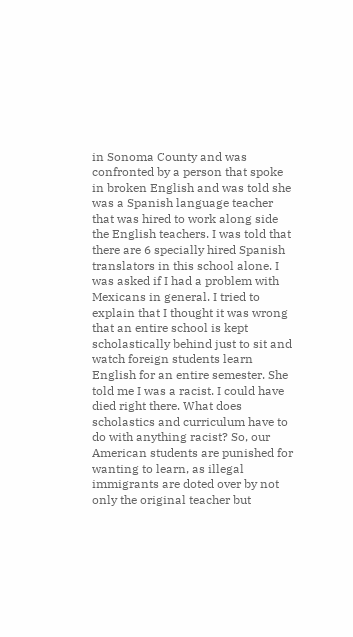in Sonoma County and was confronted by a person that spoke in broken English and was told she was a Spanish language teacher that was hired to work along side the English teachers. I was told that there are 6 specially hired Spanish translators in this school alone. I was asked if I had a problem with Mexicans in general. I tried to explain that I thought it was wrong that an entire school is kept scholastically behind just to sit and watch foreign students learn English for an entire semester. She told me I was a racist. I could have died right there. What does scholastics and curriculum have to do with anything racist? So, our American students are punished for wanting to learn, as illegal immigrants are doted over by not only the original teacher but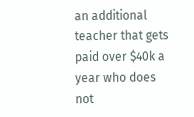an additional teacher that gets paid over $40k a year who does not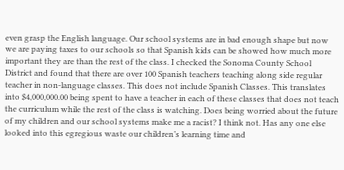even grasp the English language. Our school systems are in bad enough shape but now we are paying taxes to our schools so that Spanish kids can be showed how much more important they are than the rest of the class. I checked the Sonoma County School District and found that there are over 100 Spanish teachers teaching along side regular teacher in non-language classes. This does not include Spanish Classes. This translates into $4,000,000.00 being spent to have a teacher in each of these classes that does not teach the curriculum while the rest of the class is watching. Does being worried about the future of my children and our school systems make me a racist? I think not. Has any one else looked into this egregious waste our children’s learning time and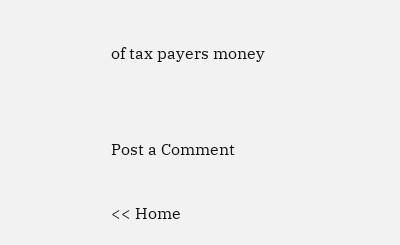of tax payers money


Post a Comment

<< Home